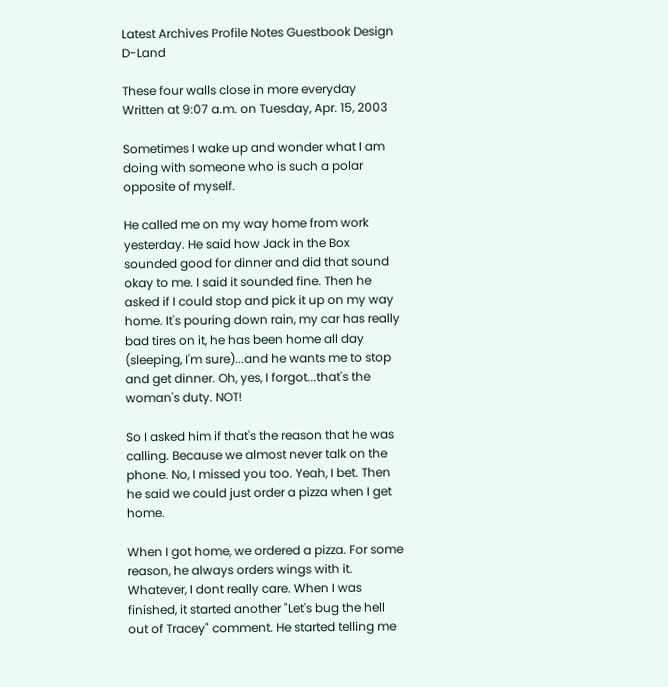Latest Archives Profile Notes Guestbook Design D-Land

These four walls close in more everyday
Written at 9:07 a.m. on Tuesday, Apr. 15, 2003

Sometimes I wake up and wonder what I am doing with someone who is such a polar opposite of myself.

He called me on my way home from work yesterday. He said how Jack in the Box sounded good for dinner and did that sound okay to me. I said it sounded fine. Then he asked if I could stop and pick it up on my way home. It's pouring down rain, my car has really bad tires on it, he has been home all day (sleeping, I'm sure)...and he wants me to stop and get dinner. Oh, yes, I forgot...that's the woman's duty. NOT!

So I asked him if that's the reason that he was calling. Because we almost never talk on the phone. No, I missed you too. Yeah, I bet. Then he said we could just order a pizza when I get home.

When I got home, we ordered a pizza. For some reason, he always orders wings with it. Whatever, I dont really care. When I was finished, it started another "Let's bug the hell out of Tracey" comment. He started telling me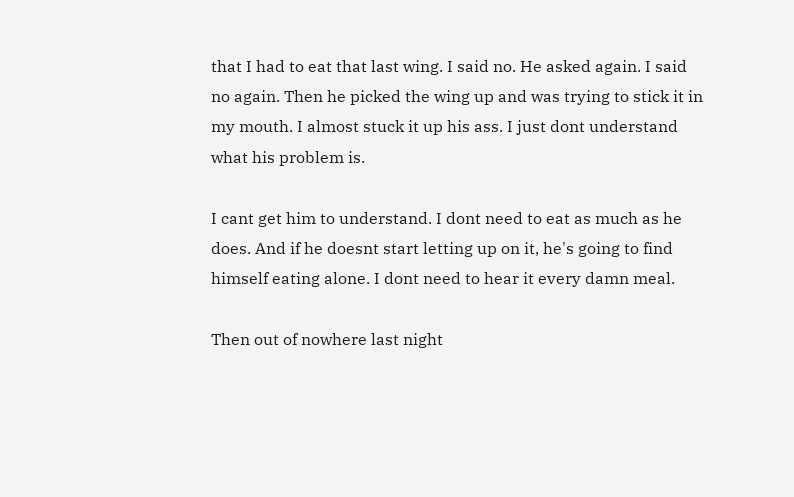that I had to eat that last wing. I said no. He asked again. I said no again. Then he picked the wing up and was trying to stick it in my mouth. I almost stuck it up his ass. I just dont understand what his problem is.

I cant get him to understand. I dont need to eat as much as he does. And if he doesnt start letting up on it, he's going to find himself eating alone. I dont need to hear it every damn meal.

Then out of nowhere last night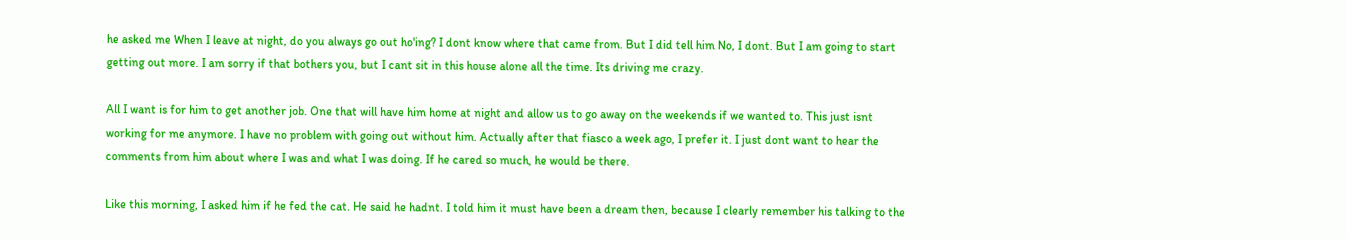he asked me When I leave at night, do you always go out ho'ing? I dont know where that came from. But I did tell him No, I dont. But I am going to start getting out more. I am sorry if that bothers you, but I cant sit in this house alone all the time. Its driving me crazy.

All I want is for him to get another job. One that will have him home at night and allow us to go away on the weekends if we wanted to. This just isnt working for me anymore. I have no problem with going out without him. Actually after that fiasco a week ago, I prefer it. I just dont want to hear the comments from him about where I was and what I was doing. If he cared so much, he would be there.

Like this morning, I asked him if he fed the cat. He said he hadnt. I told him it must have been a dream then, because I clearly remember his talking to the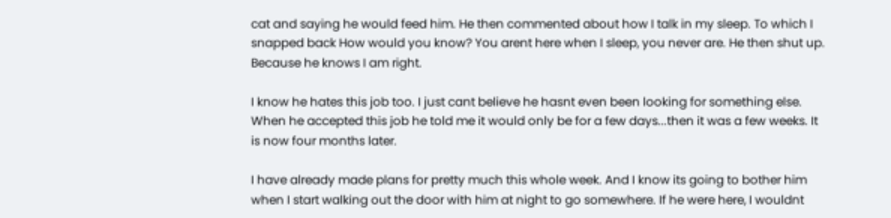cat and saying he would feed him. He then commented about how I talk in my sleep. To which I snapped back How would you know? You arent here when I sleep, you never are. He then shut up. Because he knows I am right.

I know he hates this job too. I just cant believe he hasnt even been looking for something else. When he accepted this job he told me it would only be for a few days...then it was a few weeks. It is now four months later.

I have already made plans for pretty much this whole week. And I know its going to bother him when I start walking out the door with him at night to go somewhere. If he were here, I wouldnt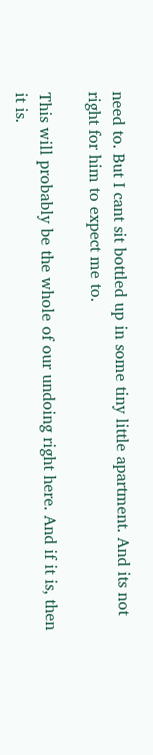need to. But I cant sit bottled up in some tiny little apartment. And its not right for him to expect me to.

This will probably be the whole of our undoing right here. And if it is, then it is.